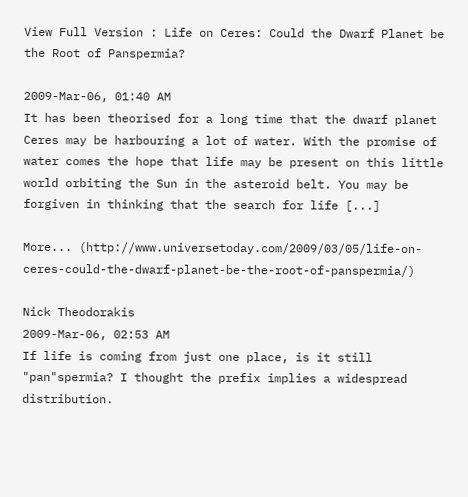View Full Version : Life on Ceres: Could the Dwarf Planet be the Root of Panspermia?

2009-Mar-06, 01:40 AM
It has been theorised for a long time that the dwarf planet Ceres may be harbouring a lot of water. With the promise of water comes the hope that life may be present on this little world orbiting the Sun in the asteroid belt. You may be forgiven in thinking that the search for life [...]

More... (http://www.universetoday.com/2009/03/05/life-on-ceres-could-the-dwarf-planet-be-the-root-of-panspermia/)

Nick Theodorakis
2009-Mar-06, 02:53 AM
If life is coming from just one place, is it still "pan"spermia? I thought the prefix implies a widespread distribution.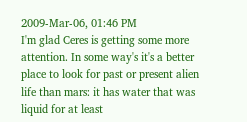2009-Mar-06, 01:46 PM
I'm glad Ceres is getting some more attention. In some way's it's a better place to look for past or present alien life than mars: it has water that was liquid for at least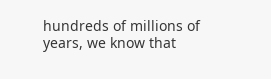hundreds of millions of years, we know that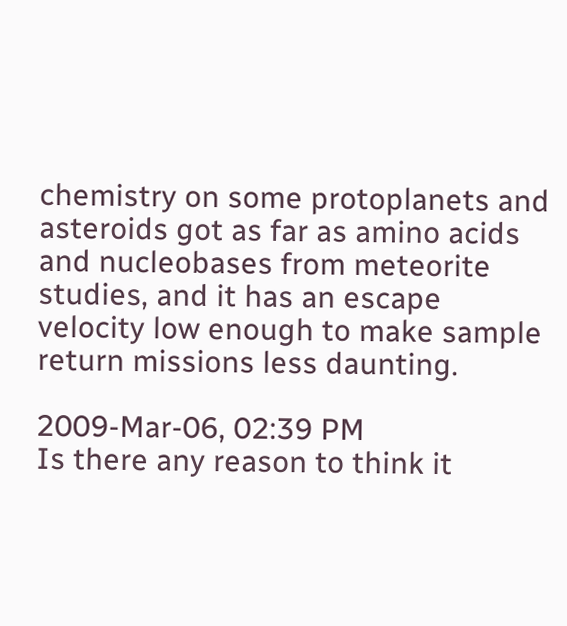chemistry on some protoplanets and asteroids got as far as amino acids and nucleobases from meteorite studies, and it has an escape velocity low enough to make sample return missions less daunting.

2009-Mar-06, 02:39 PM
Is there any reason to think it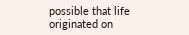possible that life originated on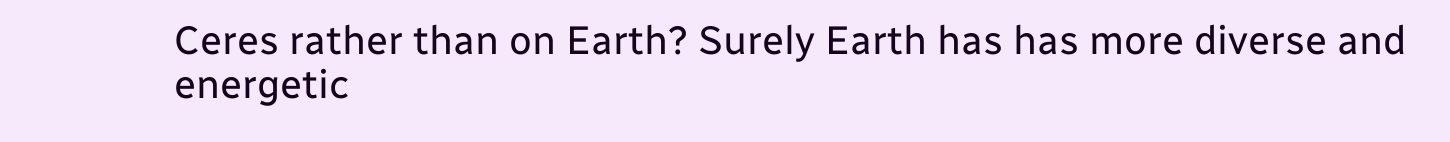Ceres rather than on Earth? Surely Earth has has more diverse and energetic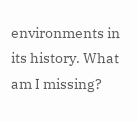environments in its history. What am I missing?